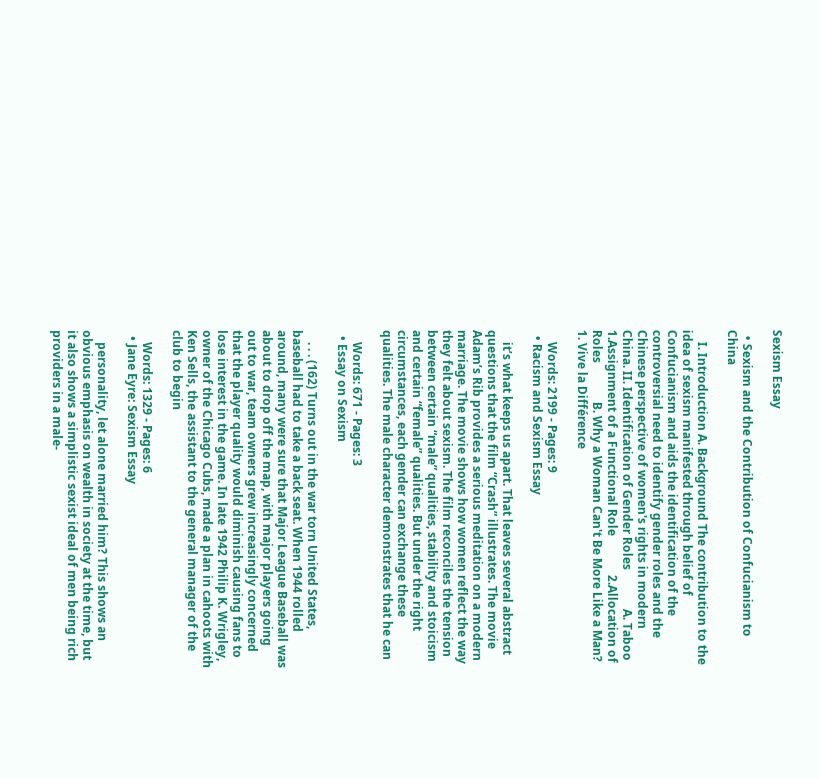Sexism Essay

  • Sexism and the Contribution of Confucianism to China

    I. Introduction A. Background The contribution to the idea of sexism manifested through belief of Confucianism and aids the identification of the controversial need to identify gender roles and the Chinese perspective of women's rights in modern China. II. Identification of Gender Roles             A. Taboo               1.Assignment of a Functional Role             2.Allocation of Roles             B. Why a Woman Can't Be More Like a Man?             1. Vive la Différence

    Words: 2199 - Pages: 9
  • Racism and Sexism Essay

    it’s what keeps us apart. That leaves several abstract questions that the film “Crash” illustrates. The movie Adam’s Rib provides a serious meditation on a modern marriage. The movie shows how women reflect the way they felt about sexism. The film reconciles the tension between certain “male” qualities, stability and stoicism and certain “female” qualities. But under the right circumstances, each gender can exchange these qualities. The male character demonstrates that he can

    Words: 671 - Pages: 3
  • Essay on Sexism

    . . . (162) Turns out in the war torn United States, baseball had to take a back seat. When 1944 rolled around, many were sure that Major League Baseball was about to drop off the map, with major players going out to war, team owners grew increasingly concerned that the player quality would diminish causing fans to lose interest in the game. In late 1942 Philip K. Wrigley, owner of the Chicago Cubs, made a plan in cahoots with Ken Sells, the assistant to the general manager of the club to begin

    Words: 1329 - Pages: 6
  • Jane Eyre: Sexism Essay

    personality, let alone married him? This shows an obvious emphasis on wealth in society at the time, but it also shows a simplistic sexist ideal of men being rich providers in a male-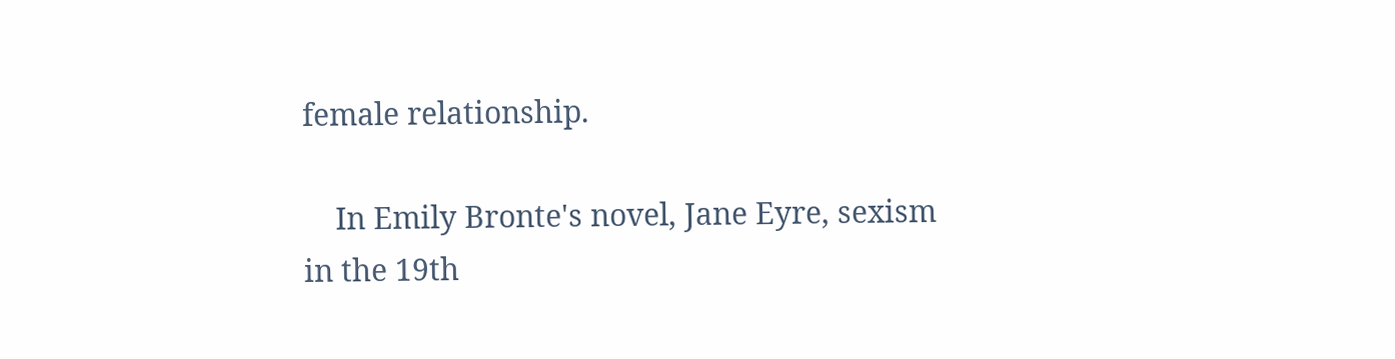female relationship.

    In Emily Bronte's novel, Jane Eyre, sexism in the 19th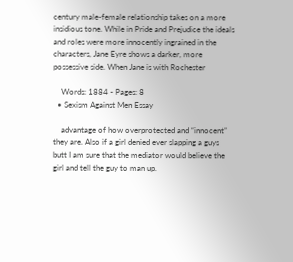century male-female relationship takes on a more insidious tone. While in Pride and Prejudice the ideals and roles were more innocently ingrained in the characters, Jane Eyre shows a darker, more possessive side. When Jane is with Rochester

    Words: 1884 - Pages: 8
  • Sexism Against Men Essay

    advantage of how overprotected and “innocent” they are. Also if a girl denied ever slapping a guys butt I am sure that the mediator would believe the girl and tell the guy to man up.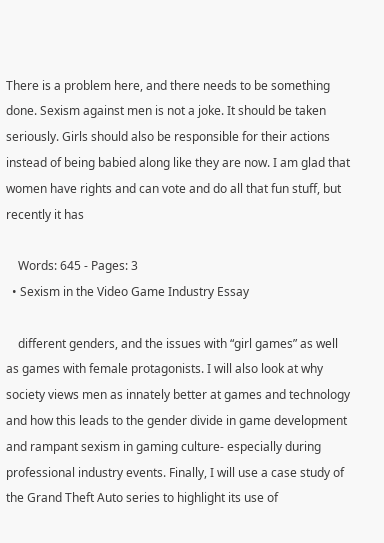There is a problem here, and there needs to be something done. Sexism against men is not a joke. It should be taken seriously. Girls should also be responsible for their actions instead of being babied along like they are now. I am glad that women have rights and can vote and do all that fun stuff, but recently it has

    Words: 645 - Pages: 3
  • Sexism in the Video Game Industry Essay

    different genders, and the issues with “girl games” as well as games with female protagonists. I will also look at why society views men as innately better at games and technology and how this leads to the gender divide in game development and rampant sexism in gaming culture- especially during professional industry events. Finally, I will use a case study of the Grand Theft Auto series to highlight its use of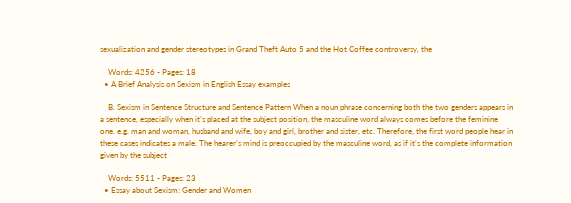sexualization and gender stereotypes in Grand Theft Auto 5 and the Hot Coffee controversy, the

    Words: 4256 - Pages: 18
  • A Brief Analysis on Sexism in English Essay examples

    B. Sexism in Sentence Structure and Sentence Pattern When a noun phrase concerning both the two genders appears in a sentence, especially when it’s placed at the subject position, the masculine word always comes before the feminine one. e.g. man and woman, husband and wife, boy and girl, brother and sister, etc. Therefore, the first word people hear in these cases indicates a male. The hearer’s mind is preoccupied by the masculine word, as if it’s the complete information given by the subject

    Words: 5511 - Pages: 23
  • Essay about Sexism: Gender and Women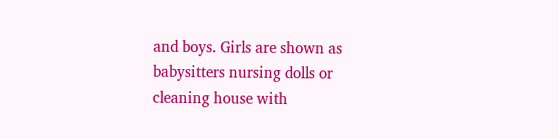and boys. Girls are shown as babysitters nursing dolls or cleaning house with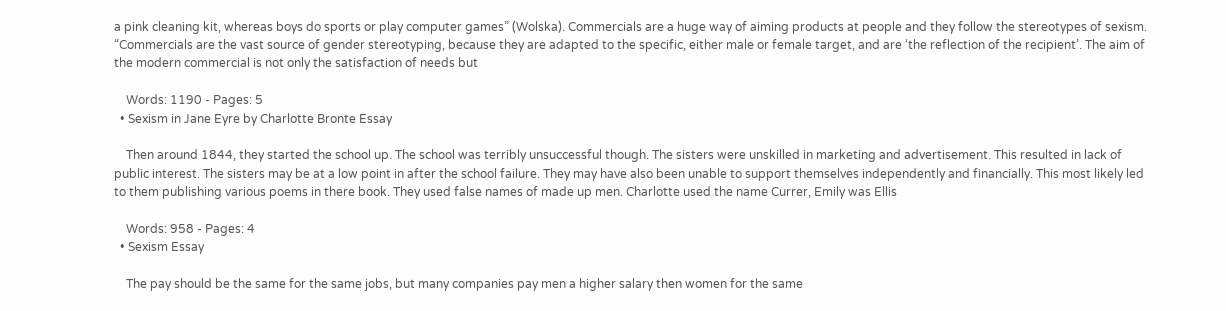a pink cleaning kit, whereas boys do sports or play computer games” (Wolska). Commercials are a huge way of aiming products at people and they follow the stereotypes of sexism. “Commercials are the vast source of gender stereotyping, because they are adapted to the specific, either male or female target, and are ‘the reflection of the recipient’. The aim of the modern commercial is not only the satisfaction of needs but

    Words: 1190 - Pages: 5
  • Sexism in Jane Eyre by Charlotte Bronte Essay

    Then around 1844, they started the school up. The school was terribly unsuccessful though. The sisters were unskilled in marketing and advertisement. This resulted in lack of public interest. The sisters may be at a low point in after the school failure. They may have also been unable to support themselves independently and financially. This most likely led to them publishing various poems in there book. They used false names of made up men. Charlotte used the name Currer, Emily was Ellis

    Words: 958 - Pages: 4
  • Sexism Essay

    The pay should be the same for the same jobs, but many companies pay men a higher salary then women for the same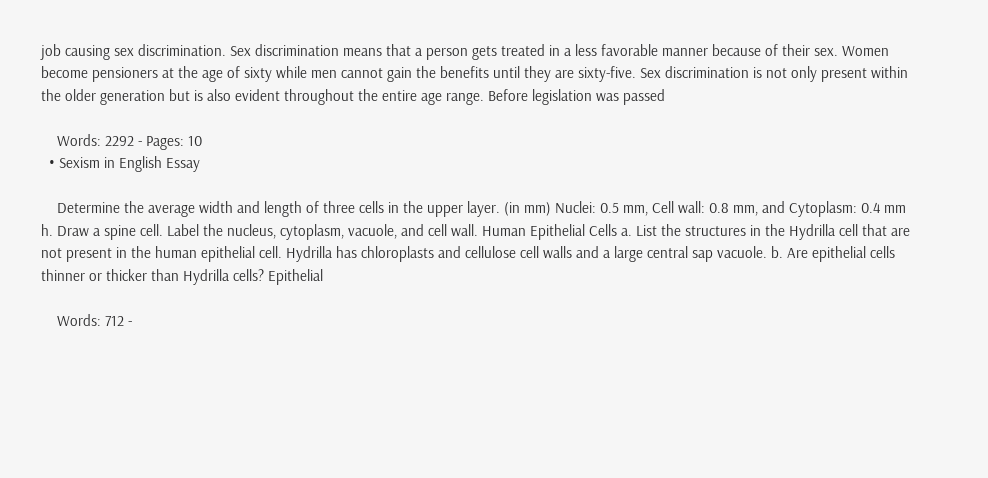job causing sex discrimination. Sex discrimination means that a person gets treated in a less favorable manner because of their sex. Women become pensioners at the age of sixty while men cannot gain the benefits until they are sixty-five. Sex discrimination is not only present within the older generation but is also evident throughout the entire age range. Before legislation was passed

    Words: 2292 - Pages: 10
  • Sexism in English Essay

    Determine the average width and length of three cells in the upper layer. (in mm) Nuclei: 0.5 mm, Cell wall: 0.8 mm, and Cytoplasm: 0.4 mm h. Draw a spine cell. Label the nucleus, cytoplasm, vacuole, and cell wall. Human Epithelial Cells a. List the structures in the Hydrilla cell that are not present in the human epithelial cell. Hydrilla has chloroplasts and cellulose cell walls and a large central sap vacuole. b. Are epithelial cells thinner or thicker than Hydrilla cells? Epithelial

    Words: 712 -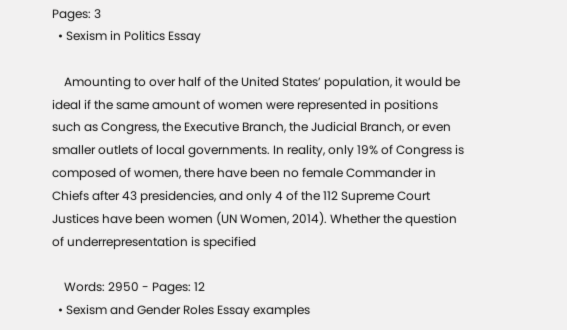Pages: 3
  • Sexism in Politics Essay

    Amounting to over half of the United States’ population, it would be ideal if the same amount of women were represented in positions such as Congress, the Executive Branch, the Judicial Branch, or even smaller outlets of local governments. In reality, only 19% of Congress is composed of women, there have been no female Commander in Chiefs after 43 presidencies, and only 4 of the 112 Supreme Court Justices have been women (UN Women, 2014). Whether the question of underrepresentation is specified

    Words: 2950 - Pages: 12
  • Sexism and Gender Roles Essay examples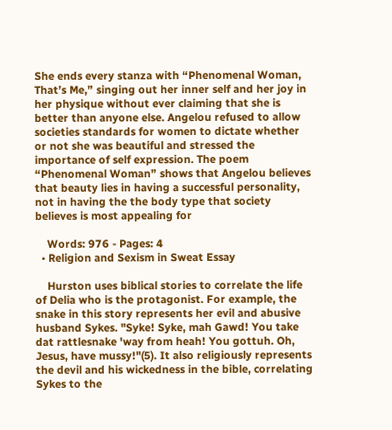She ends every stanza with “Phenomenal Woman, That’s Me,” singing out her inner self and her joy in her physique without ever claiming that she is better than anyone else. Angelou refused to allow societies standards for women to dictate whether or not she was beautiful and stressed the importance of self expression. The poem “Phenomenal Woman” shows that Angelou believes that beauty lies in having a successful personality, not in having the the body type that society believes is most appealing for

    Words: 976 - Pages: 4
  • Religion and Sexism in Sweat Essay

    Hurston uses biblical stories to correlate the life of Delia who is the protagonist. For example, the snake in this story represents her evil and abusive husband Sykes. "Syke! Syke, mah Gawd! You take dat rattlesnake 'way from heah! You gottuh. Oh, Jesus, have mussy!"(5). It also religiously represents the devil and his wickedness in the bible, correlating Sykes to the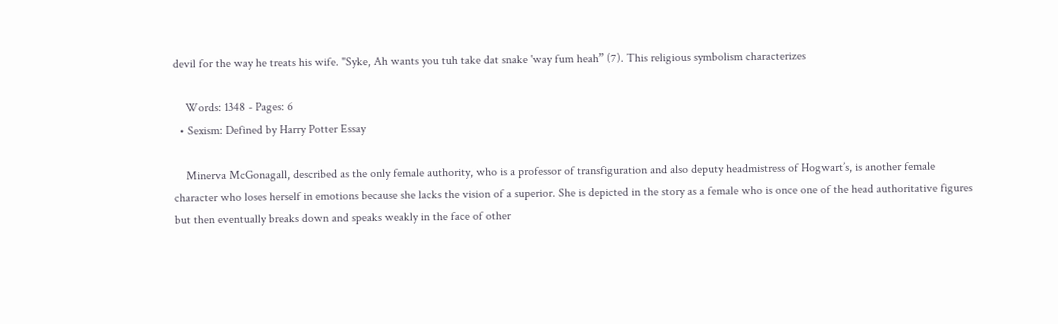devil for the way he treats his wife. "Syke, Ah wants you tuh take dat snake 'way fum heah” (7). This religious symbolism characterizes

    Words: 1348 - Pages: 6
  • Sexism: Defined by Harry Potter Essay

    Minerva McGonagall, described as the only female authority, who is a professor of transfiguration and also deputy headmistress of Hogwart’s, is another female character who loses herself in emotions because she lacks the vision of a superior. She is depicted in the story as a female who is once one of the head authoritative figures but then eventually breaks down and speaks weakly in the face of other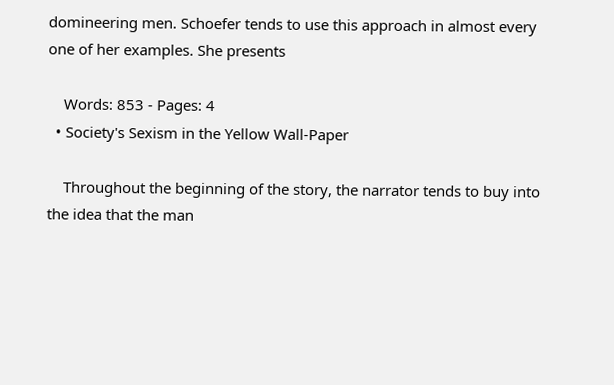domineering men. Schoefer tends to use this approach in almost every one of her examples. She presents

    Words: 853 - Pages: 4
  • Society's Sexism in the Yellow Wall-Paper

    Throughout the beginning of the story, the narrator tends to buy into the idea that the man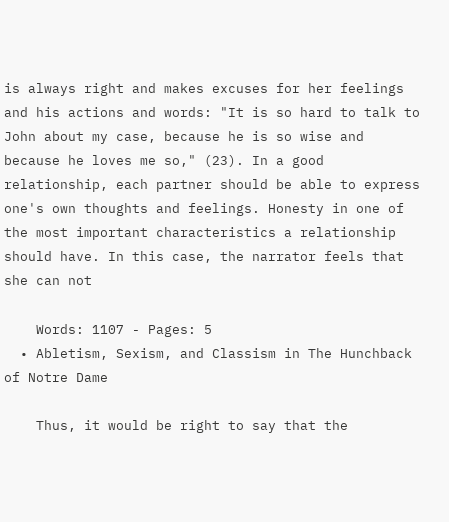is always right and makes excuses for her feelings and his actions and words: "It is so hard to talk to John about my case, because he is so wise and because he loves me so," (23). In a good relationship, each partner should be able to express one's own thoughts and feelings. Honesty in one of the most important characteristics a relationship should have. In this case, the narrator feels that she can not

    Words: 1107 - Pages: 5
  • Abletism, Sexism, and Classism in The Hunchback of Notre Dame

    Thus, it would be right to say that the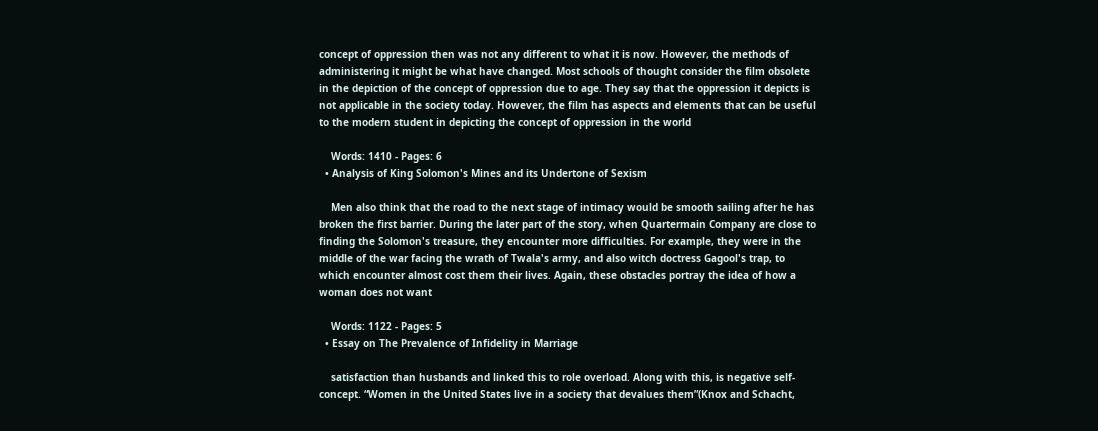concept of oppression then was not any different to what it is now. However, the methods of administering it might be what have changed. Most schools of thought consider the film obsolete in the depiction of the concept of oppression due to age. They say that the oppression it depicts is not applicable in the society today. However, the film has aspects and elements that can be useful to the modern student in depicting the concept of oppression in the world

    Words: 1410 - Pages: 6
  • Analysis of King Solomon's Mines and its Undertone of Sexism

    Men also think that the road to the next stage of intimacy would be smooth sailing after he has broken the first barrier. During the later part of the story, when Quartermain Company are close to finding the Solomon's treasure, they encounter more difficulties. For example, they were in the middle of the war facing the wrath of Twala's army, and also witch doctress Gagool's trap, to which encounter almost cost them their lives. Again, these obstacles portray the idea of how a woman does not want

    Words: 1122 - Pages: 5
  • Essay on The Prevalence of Infidelity in Marriage

    satisfaction than husbands and linked this to role overload. Along with this, is negative self-concept. “Women in the United States live in a society that devalues them”(Knox and Schacht,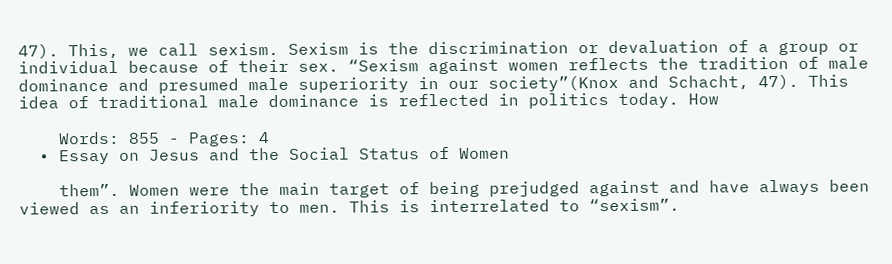47). This, we call sexism. Sexism is the discrimination or devaluation of a group or individual because of their sex. “Sexism against women reflects the tradition of male dominance and presumed male superiority in our society”(Knox and Schacht, 47). This idea of traditional male dominance is reflected in politics today. How

    Words: 855 - Pages: 4
  • Essay on Jesus and the Social Status of Women

    them”. Women were the main target of being prejudged against and have always been viewed as an inferiority to men. This is interrelated to “sexism”.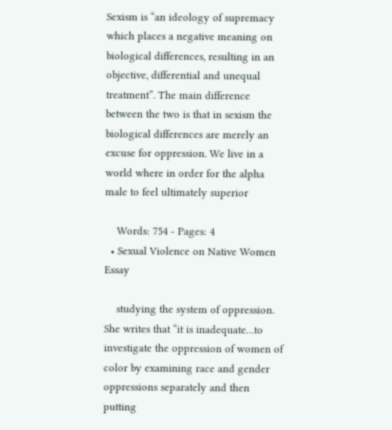Sexism is “an ideology of supremacy which places a negative meaning on biological differences, resulting in an objective, differential and unequal treatment”. The main difference between the two is that in sexism the biological differences are merely an excuse for oppression. We live in a world where in order for the alpha male to feel ultimately superior

    Words: 754 - Pages: 4
  • Sexual Violence on Native Women Essay

    studying the system of oppression. She writes that “it is inadequate…to investigate the oppression of women of color by examining race and gender oppressions separately and then putting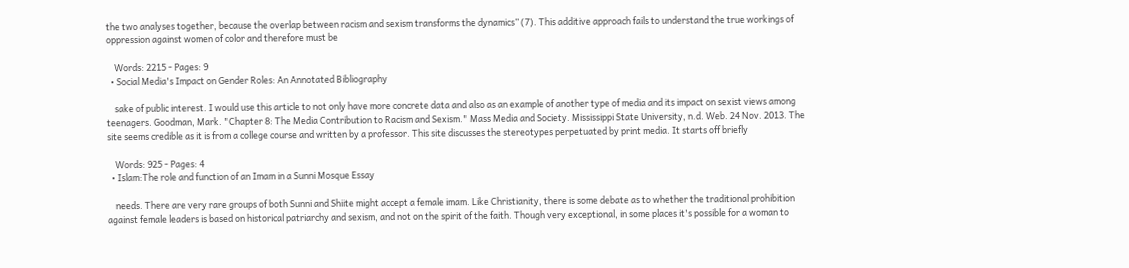the two analyses together, because the overlap between racism and sexism transforms the dynamics” (7). This additive approach fails to understand the true workings of oppression against women of color and therefore must be

    Words: 2215 - Pages: 9
  • Social Media's Impact on Gender Roles: An Annotated Bibliography

    sake of public interest. I would use this article to not only have more concrete data and also as an example of another type of media and its impact on sexist views among teenagers. Goodman, Mark. "Chapter 8: The Media Contribution to Racism and Sexism." Mass Media and Society. Mississippi State University, n.d. Web. 24 Nov. 2013. The site seems credible as it is from a college course and written by a professor. This site discusses the stereotypes perpetuated by print media. It starts off briefly

    Words: 925 - Pages: 4
  • Islam:The role and function of an Imam in a Sunni Mosque Essay

    needs. There are very rare groups of both Sunni and Shiite might accept a female imam. Like Christianity, there is some debate as to whether the traditional prohibition against female leaders is based on historical patriarchy and sexism, and not on the spirit of the faith. Though very exceptional, in some places it's possible for a woman to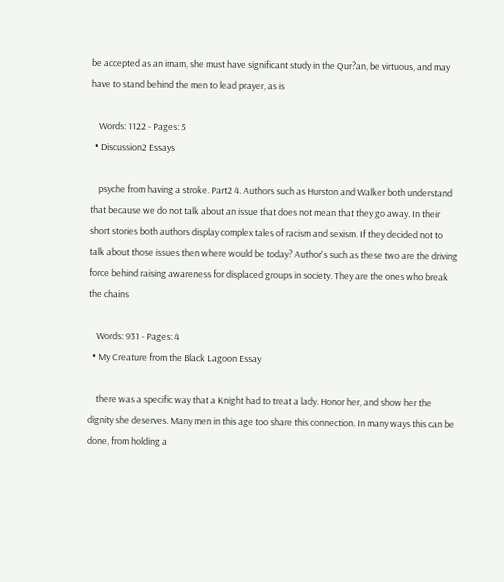be accepted as an imam, she must have significant study in the Qur?an, be virtuous, and may have to stand behind the men to lead prayer, as is

    Words: 1122 - Pages: 5
  • Discussion2 Essays

    psyche from having a stroke. Part2 4. Authors such as Hurston and Walker both understand that because we do not talk about an issue that does not mean that they go away. In their short stories both authors display complex tales of racism and sexism. If they decided not to talk about those issues then where would be today? Author's such as these two are the driving force behind raising awareness for displaced groups in society. They are the ones who break the chains

    Words: 931 - Pages: 4
  • My Creature from the Black Lagoon Essay

    there was a specific way that a Knight had to treat a lady. Honor her, and show her the dignity she deserves. Many men in this age too share this connection. In many ways this can be done, from holding a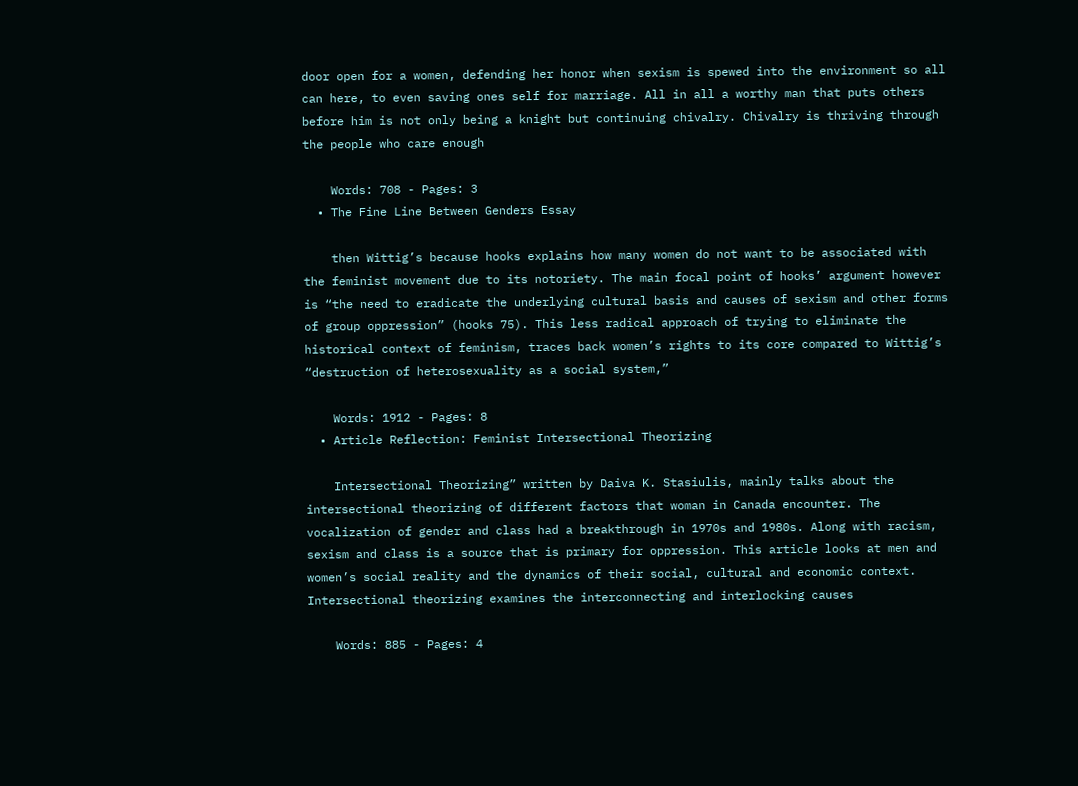door open for a women, defending her honor when sexism is spewed into the environment so all can here, to even saving ones self for marriage. All in all a worthy man that puts others before him is not only being a knight but continuing chivalry. Chivalry is thriving through the people who care enough

    Words: 708 - Pages: 3
  • The Fine Line Between Genders Essay

    then Wittig’s because hooks explains how many women do not want to be associated with the feminist movement due to its notoriety. The main focal point of hooks’ argument however is “the need to eradicate the underlying cultural basis and causes of sexism and other forms of group oppression” (hooks 75). This less radical approach of trying to eliminate the historical context of feminism, traces back women’s rights to its core compared to Wittig’s “destruction of heterosexuality as a social system,”

    Words: 1912 - Pages: 8
  • Article Reflection: Feminist Intersectional Theorizing

    Intersectional Theorizing” written by Daiva K. Stasiulis, mainly talks about the intersectional theorizing of different factors that woman in Canada encounter. The vocalization of gender and class had a breakthrough in 1970s and 1980s. Along with racism, sexism and class is a source that is primary for oppression. This article looks at men and women’s social reality and the dynamics of their social, cultural and economic context. Intersectional theorizing examines the interconnecting and interlocking causes

    Words: 885 - Pages: 4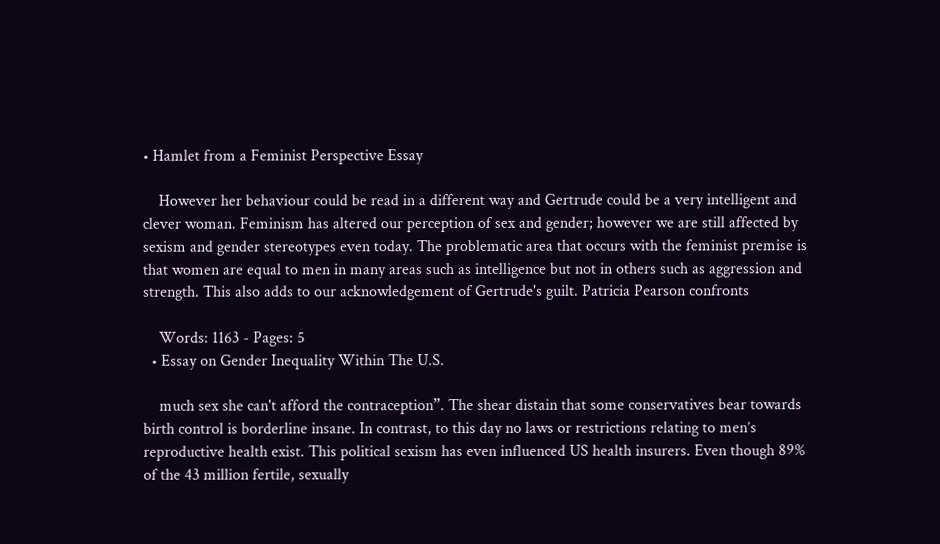• Hamlet from a Feminist Perspective Essay

    However her behaviour could be read in a different way and Gertrude could be a very intelligent and clever woman. Feminism has altered our perception of sex and gender; however we are still affected by sexism and gender stereotypes even today. The problematic area that occurs with the feminist premise is that women are equal to men in many areas such as intelligence but not in others such as aggression and strength. This also adds to our acknowledgement of Gertrude's guilt. Patricia Pearson confronts

    Words: 1163 - Pages: 5
  • Essay on Gender Inequality Within The U.S.

    much sex she can't afford the contraception”. The shear distain that some conservatives bear towards birth control is borderline insane. In contrast, to this day no laws or restrictions relating to men’s reproductive health exist. This political sexism has even influenced US health insurers. Even though 89% of the 43 million fertile, sexually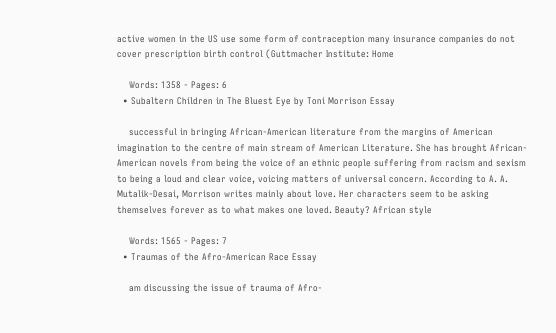active women in the US use some form of contraception many insurance companies do not cover prescription birth control (Guttmacher Institute: Home

    Words: 1358 - Pages: 6
  • Subaltern Children in The Bluest Eye by Toni Morrison Essay

    successful in bringing African-American literature from the margins of American imagination to the centre of main stream of American Literature. She has brought African-American novels from being the voice of an ethnic people suffering from racism and sexism to being a loud and clear voice, voicing matters of universal concern. According to A. A. Mutalik-Desai, Morrison writes mainly about love. Her characters seem to be asking themselves forever as to what makes one loved. Beauty? African style

    Words: 1565 - Pages: 7
  • Traumas of the Afro-American Race Essay

    am discussing the issue of trauma of Afro-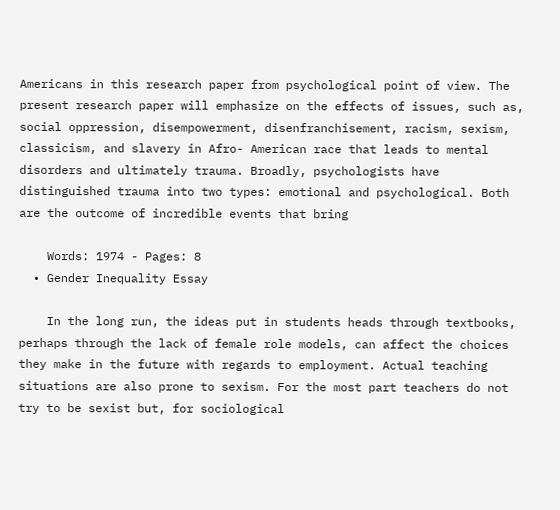Americans in this research paper from psychological point of view. The present research paper will emphasize on the effects of issues, such as, social oppression, disempowerment, disenfranchisement, racism, sexism, classicism, and slavery in Afro- American race that leads to mental disorders and ultimately trauma. Broadly, psychologists have distinguished trauma into two types: emotional and psychological. Both are the outcome of incredible events that bring

    Words: 1974 - Pages: 8
  • Gender Inequality Essay

    In the long run, the ideas put in students heads through textbooks, perhaps through the lack of female role models, can affect the choices they make in the future with regards to employment. Actual teaching situations are also prone to sexism. For the most part teachers do not try to be sexist but, for sociological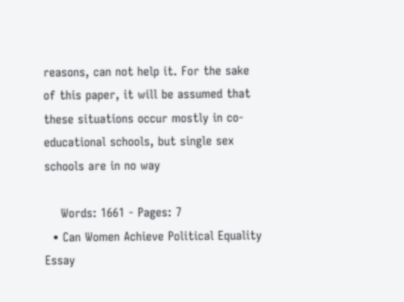reasons, can not help it. For the sake of this paper, it will be assumed that these situations occur mostly in co-educational schools, but single sex schools are in no way

    Words: 1661 - Pages: 7
  • Can Women Achieve Political Equality Essay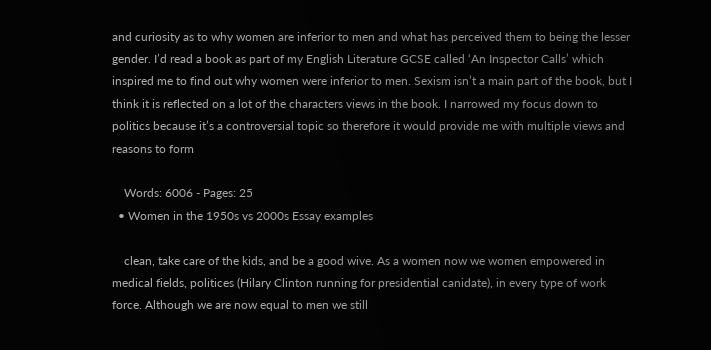and curiosity as to why women are inferior to men and what has perceived them to being the lesser gender. I’d read a book as part of my English Literature GCSE called ‘An Inspector Calls’ which inspired me to find out why women were inferior to men. Sexism isn’t a main part of the book, but I think it is reflected on a lot of the characters views in the book. I narrowed my focus down to politics because it’s a controversial topic so therefore it would provide me with multiple views and reasons to form

    Words: 6006 - Pages: 25
  • Women in the 1950s vs 2000s Essay examples

    clean, take care of the kids, and be a good wive. As a women now we women empowered in medical fields, politices (Hilary Clinton running for presidential canidate), in every type of work force. Although we are now equal to men we still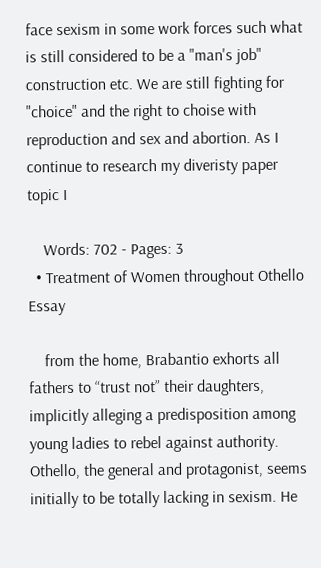face sexism in some work forces such what is still considered to be a "man's job" construction etc. We are still fighting for "choice" and the right to choise with reproduction and sex and abortion. As I continue to research my diveristy paper topic I

    Words: 702 - Pages: 3
  • Treatment of Women throughout Othello Essay

    from the home, Brabantio exhorts all fathers to “trust not” their daughters, implicitly alleging a predisposition among young ladies to rebel against authority.   Othello, the general and protagonist, seems initially to be totally lacking in sexism. He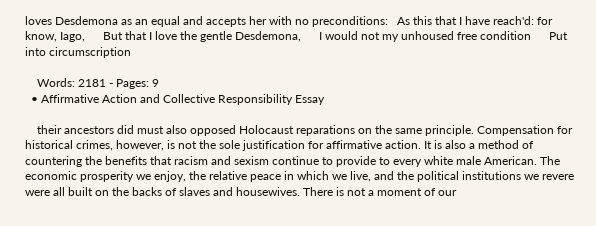loves Desdemona as an equal and accepts her with no preconditions:   As this that I have reach'd: for know, Iago,      But that I love the gentle Desdemona,      I would not my unhoused free condition      Put into circumscription

    Words: 2181 - Pages: 9
  • Affirmative Action and Collective Responsibility Essay

    their ancestors did must also opposed Holocaust reparations on the same principle. Compensation for historical crimes, however, is not the sole justification for affirmative action. It is also a method of countering the benefits that racism and sexism continue to provide to every white male American. The economic prosperity we enjoy, the relative peace in which we live, and the political institutions we revere were all built on the backs of slaves and housewives. There is not a moment of our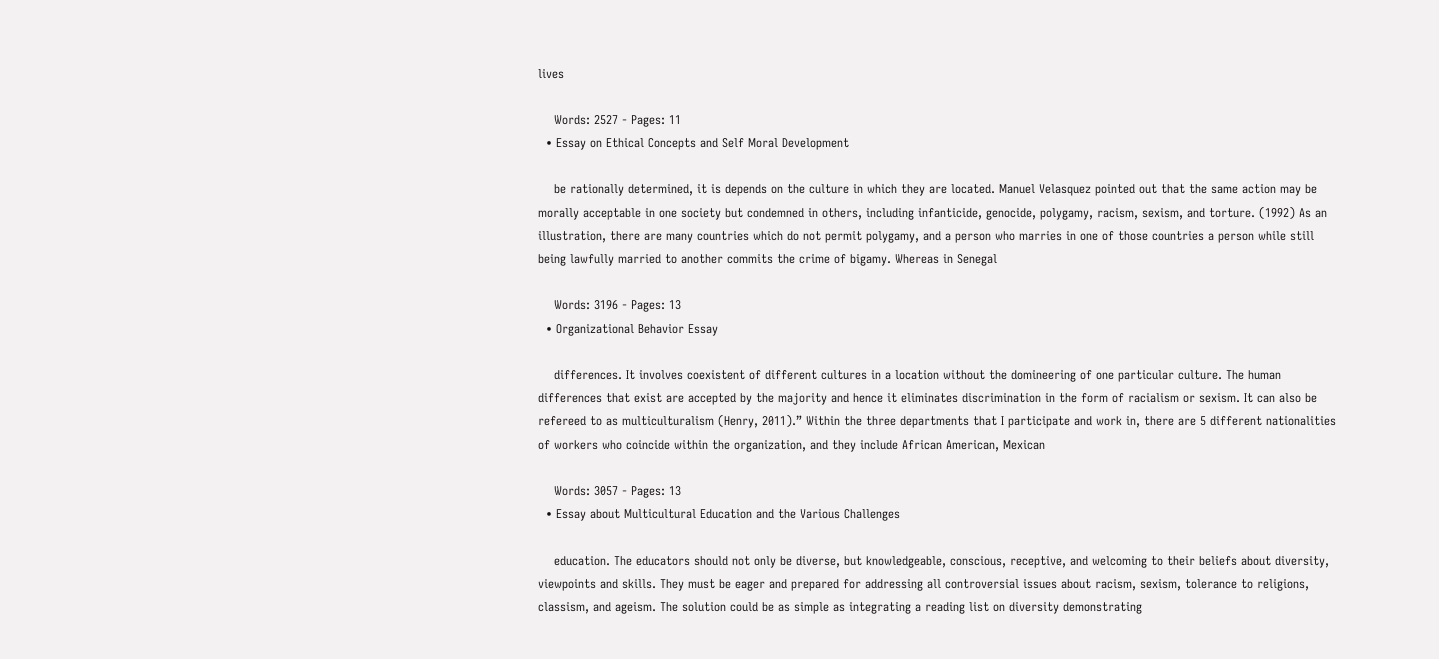lives

    Words: 2527 - Pages: 11
  • Essay on Ethical Concepts and Self Moral Development

    be rationally determined, it is depends on the culture in which they are located. Manuel Velasquez pointed out that the same action may be morally acceptable in one society but condemned in others, including infanticide, genocide, polygamy, racism, sexism, and torture. (1992) As an illustration, there are many countries which do not permit polygamy, and a person who marries in one of those countries a person while still being lawfully married to another commits the crime of bigamy. Whereas in Senegal

    Words: 3196 - Pages: 13
  • Organizational Behavior Essay

    differences. It involves coexistent of different cultures in a location without the domineering of one particular culture. The human differences that exist are accepted by the majority and hence it eliminates discrimination in the form of racialism or sexism. It can also be refereed to as multiculturalism (Henry, 2011).” Within the three departments that I participate and work in, there are 5 different nationalities of workers who coincide within the organization, and they include African American, Mexican

    Words: 3057 - Pages: 13
  • Essay about Multicultural Education and the Various Challenges

    education. The educators should not only be diverse, but knowledgeable, conscious, receptive, and welcoming to their beliefs about diversity, viewpoints and skills. They must be eager and prepared for addressing all controversial issues about racism, sexism, tolerance to religions, classism, and ageism. The solution could be as simple as integrating a reading list on diversity demonstrating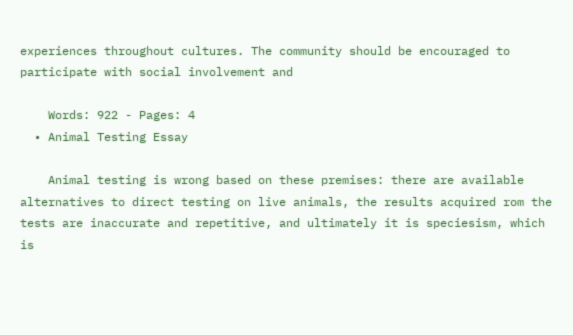experiences throughout cultures. The community should be encouraged to participate with social involvement and

    Words: 922 - Pages: 4
  • Animal Testing Essay

    Animal testing is wrong based on these premises: there are available alternatives to direct testing on live animals, the results acquired rom the tests are inaccurate and repetitive, and ultimately it is speciesism, which is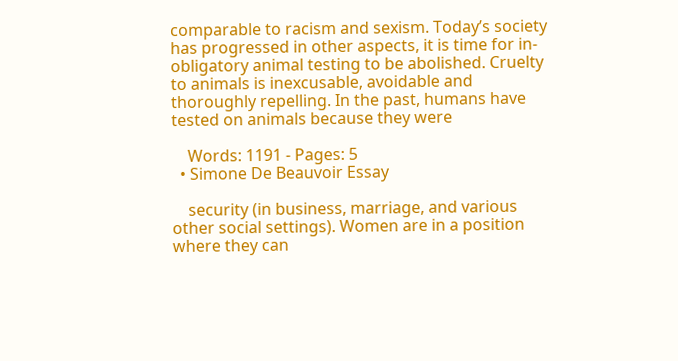comparable to racism and sexism. Today’s society has progressed in other aspects, it is time for in-obligatory animal testing to be abolished. Cruelty to animals is inexcusable, avoidable and thoroughly repelling. In the past, humans have tested on animals because they were

    Words: 1191 - Pages: 5
  • Simone De Beauvoir Essay

    security (in business, marriage, and various other social settings). Women are in a position where they can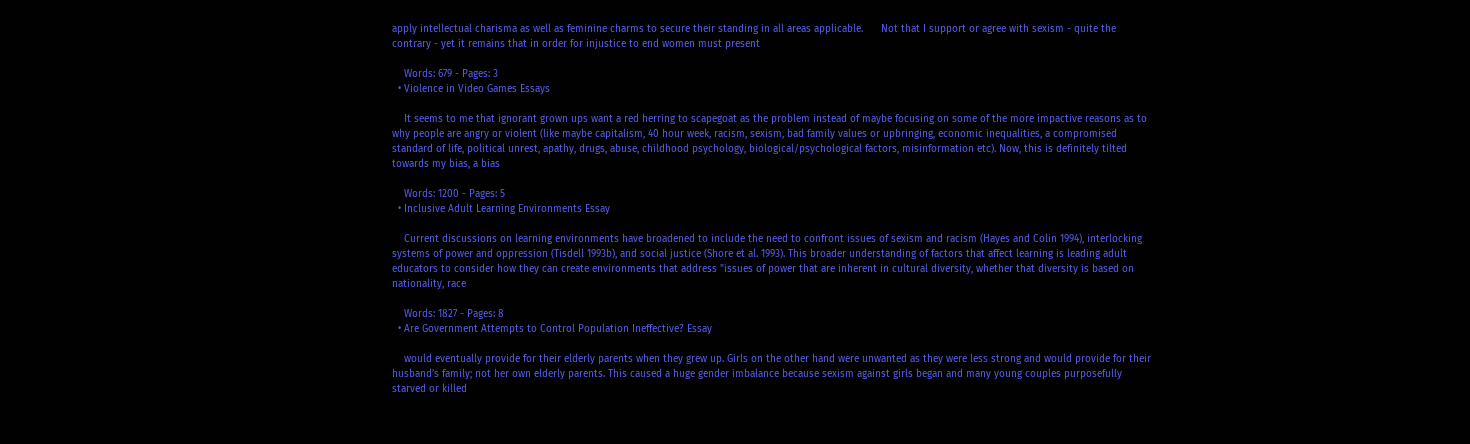apply intellectual charisma as well as feminine charms to secure their standing in all areas applicable.      Not that I support or agree with sexism - quite the contrary - yet it remains that in order for injustice to end women must present

    Words: 679 - Pages: 3
  • Violence in Video Games Essays

    It seems to me that ignorant grown ups want a red herring to scapegoat as the problem instead of maybe focusing on some of the more impactive reasons as to why people are angry or violent (like maybe capitalism, 40 hour week, racism, sexism, bad family values or upbringing, economic inequalities, a compromised standard of life, political unrest, apathy, drugs, abuse, childhood psychology, biological/psychological factors, misinformation etc). Now, this is definitely tilted towards my bias, a bias

    Words: 1200 - Pages: 5
  • Inclusive Adult Learning Environments Essay

    Current discussions on learning environments have broadened to include the need to confront issues of sexism and racism (Hayes and Colin 1994), interlocking systems of power and oppression (Tisdell 1993b), and social justice (Shore et al. 1993). This broader understanding of factors that affect learning is leading adult educators to consider how they can create environments that address "issues of power that are inherent in cultural diversity, whether that diversity is based on nationality, race

    Words: 1827 - Pages: 8
  • Are Government Attempts to Control Population Ineffective? Essay

    would eventually provide for their elderly parents when they grew up. Girls on the other hand were unwanted as they were less strong and would provide for their husband’s family; not her own elderly parents. This caused a huge gender imbalance because sexism against girls began and many young couples purposefully starved or killed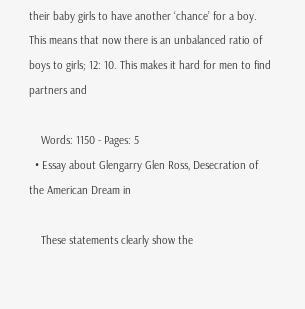their baby girls to have another ‘chance’ for a boy. This means that now there is an unbalanced ratio of boys to girls; 12: 10. This makes it hard for men to find partners and

    Words: 1150 - Pages: 5
  • Essay about Glengarry Glen Ross, Desecration of the American Dream in

    These statements clearly show the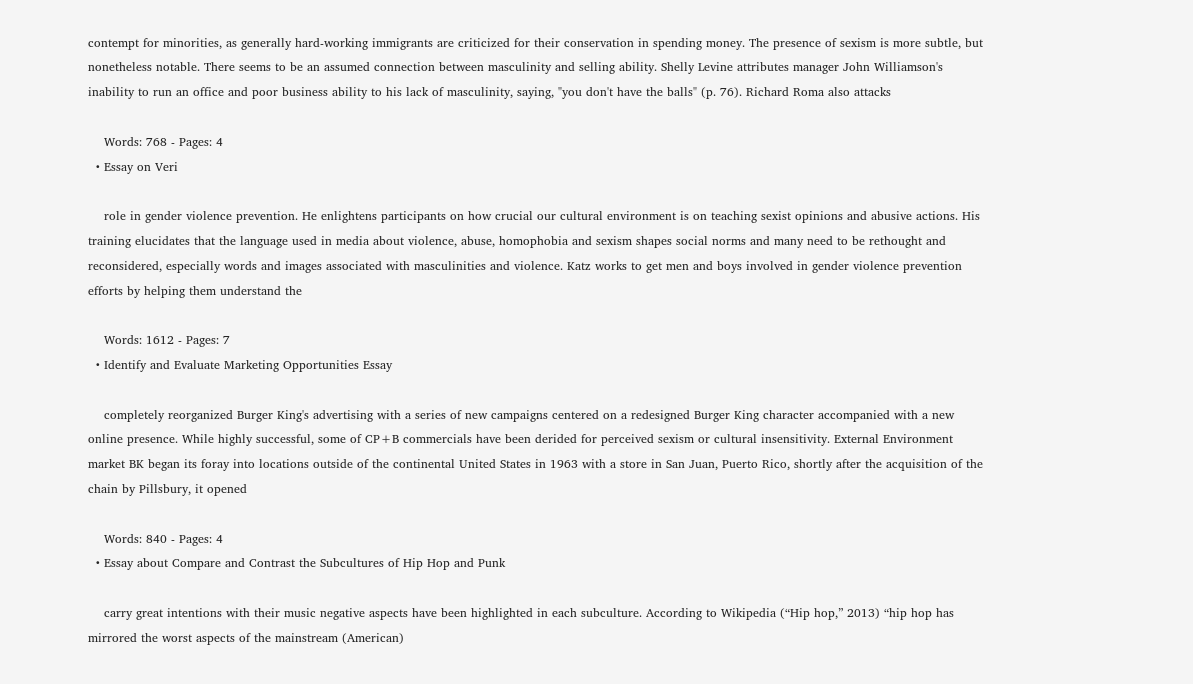contempt for minorities, as generally hard-working immigrants are criticized for their conservation in spending money. The presence of sexism is more subtle, but nonetheless notable. There seems to be an assumed connection between masculinity and selling ability. Shelly Levine attributes manager John Williamson's inability to run an office and poor business ability to his lack of masculinity, saying, "you don't have the balls" (p. 76). Richard Roma also attacks

    Words: 768 - Pages: 4
  • Essay on Veri

    role in gender violence prevention. He enlightens participants on how crucial our cultural environment is on teaching sexist opinions and abusive actions. His training elucidates that the language used in media about violence, abuse, homophobia and sexism shapes social norms and many need to be rethought and reconsidered, especially words and images associated with masculinities and violence. Katz works to get men and boys involved in gender violence prevention efforts by helping them understand the

    Words: 1612 - Pages: 7
  • Identify and Evaluate Marketing Opportunities Essay

    completely reorganized Burger King's advertising with a series of new campaigns centered on a redesigned Burger King character accompanied with a new online presence. While highly successful, some of CP+B commercials have been derided for perceived sexism or cultural insensitivity. External Environment market BK began its foray into locations outside of the continental United States in 1963 with a store in San Juan, Puerto Rico, shortly after the acquisition of the chain by Pillsbury, it opened

    Words: 840 - Pages: 4
  • Essay about Compare and Contrast the Subcultures of Hip Hop and Punk

    carry great intentions with their music negative aspects have been highlighted in each subculture. According to Wikipedia (“Hip hop,” 2013) “hip hop has mirrored the worst aspects of the mainstream (American)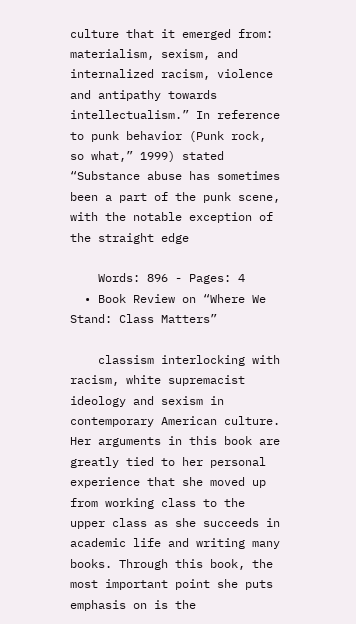culture that it emerged from: materialism, sexism, and internalized racism, violence and antipathy towards intellectualism.” In reference to punk behavior (Punk rock, so what,” 1999) stated “Substance abuse has sometimes been a part of the punk scene, with the notable exception of the straight edge

    Words: 896 - Pages: 4
  • Book Review on “Where We Stand: Class Matters”

    classism interlocking with racism, white supremacist ideology and sexism in contemporary American culture. Her arguments in this book are greatly tied to her personal experience that she moved up from working class to the upper class as she succeeds in academic life and writing many books. Through this book, the most important point she puts emphasis on is the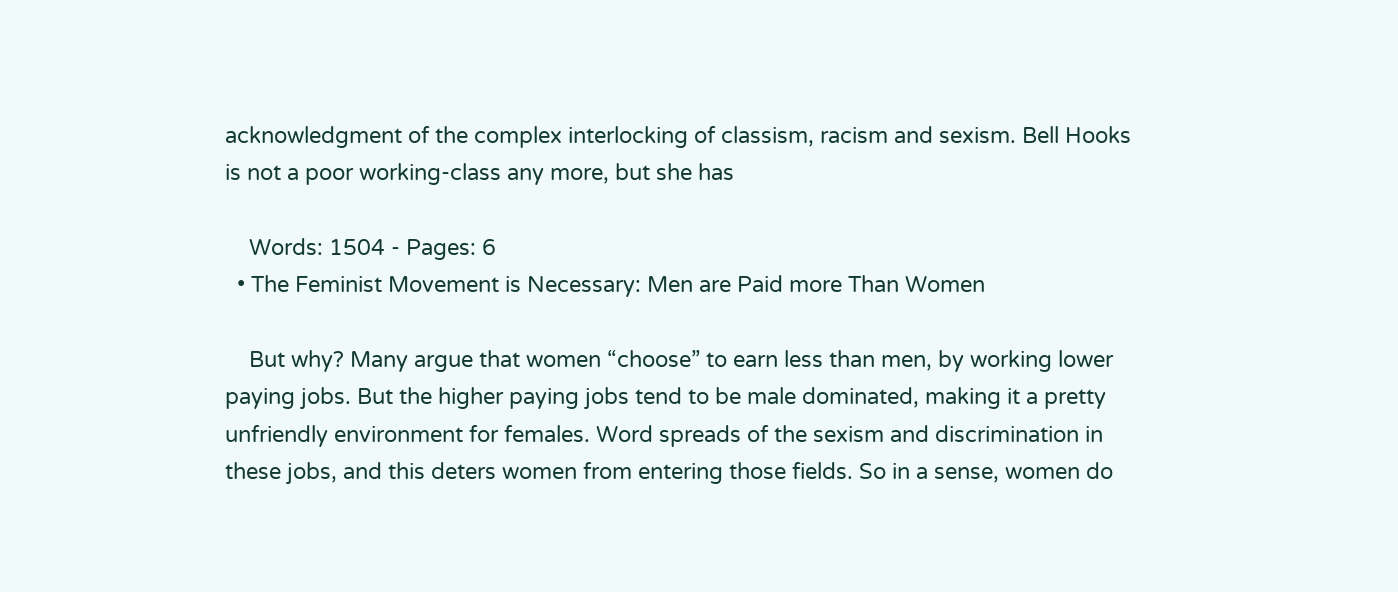acknowledgment of the complex interlocking of classism, racism and sexism. Bell Hooks is not a poor working-class any more, but she has

    Words: 1504 - Pages: 6
  • The Feminist Movement is Necessary: Men are Paid more Than Women

    But why? Many argue that women “choose” to earn less than men, by working lower paying jobs. But the higher paying jobs tend to be male dominated, making it a pretty unfriendly environment for females. Word spreads of the sexism and discrimination in these jobs, and this deters women from entering those fields. So in a sense, women do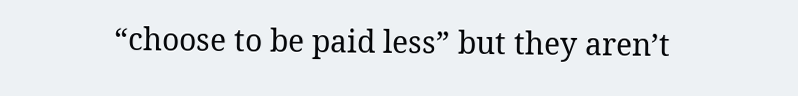“choose to be paid less” but they aren’t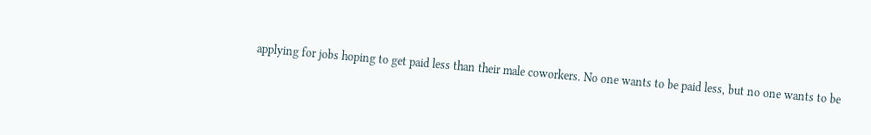applying for jobs hoping to get paid less than their male coworkers. No one wants to be paid less, but no one wants to be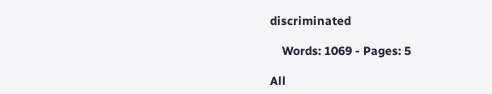discriminated

    Words: 1069 - Pages: 5

All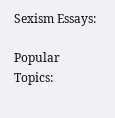Sexism Essays:

Popular Topics: